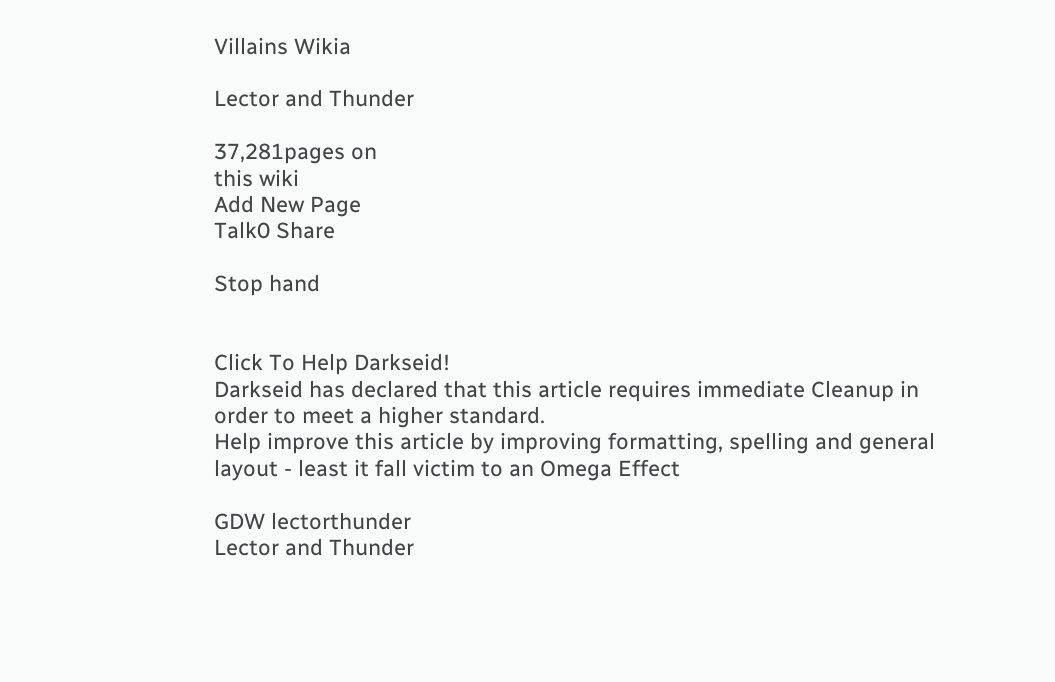Villains Wikia

Lector and Thunder

37,281pages on
this wiki
Add New Page
Talk0 Share

Stop hand


Click To Help Darkseid!
Darkseid has declared that this article requires immediate Cleanup in order to meet a higher standard.
Help improve this article by improving formatting, spelling and general layout - least it fall victim to an Omega Effect

GDW lectorthunder
Lector and Thunder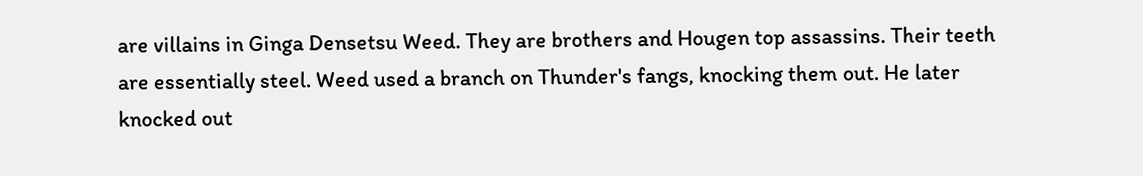are villains in Ginga Densetsu Weed. They are brothers and Hougen top assassins. Their teeth are essentially steel. Weed used a branch on Thunder's fangs, knocking them out. He later knocked out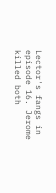Lector's fangs in episode 16. Jerome killed both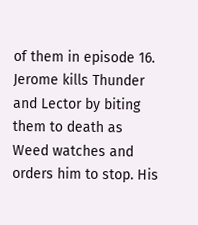of them in episode 16. Jerome kills Thunder and Lector by biting them to death as Weed watches and orders him to stop. His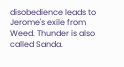disobedience leads to Jerome's exile from Weed. Thunder is also called Sanda.